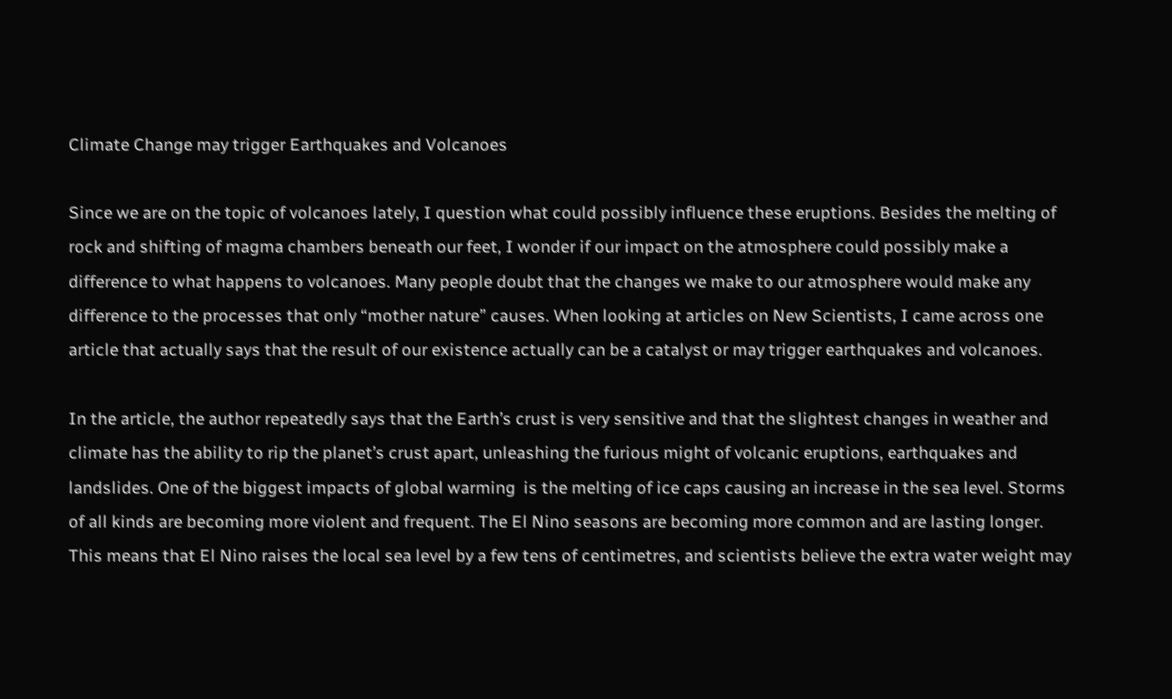Climate Change may trigger Earthquakes and Volcanoes

Since we are on the topic of volcanoes lately, I question what could possibly influence these eruptions. Besides the melting of rock and shifting of magma chambers beneath our feet, I wonder if our impact on the atmosphere could possibly make a difference to what happens to volcanoes. Many people doubt that the changes we make to our atmosphere would make any difference to the processes that only “mother nature” causes. When looking at articles on New Scientists, I came across one article that actually says that the result of our existence actually can be a catalyst or may trigger earthquakes and volcanoes.

In the article, the author repeatedly says that the Earth’s crust is very sensitive and that the slightest changes in weather and climate has the ability to rip the planet’s crust apart, unleashing the furious might of volcanic eruptions, earthquakes and landslides. One of the biggest impacts of global warming  is the melting of ice caps causing an increase in the sea level. Storms of all kinds are becoming more violent and frequent. The El Nino seasons are becoming more common and are lasting longer. This means that El Nino raises the local sea level by a few tens of centimetres, and scientists believe the extra water weight may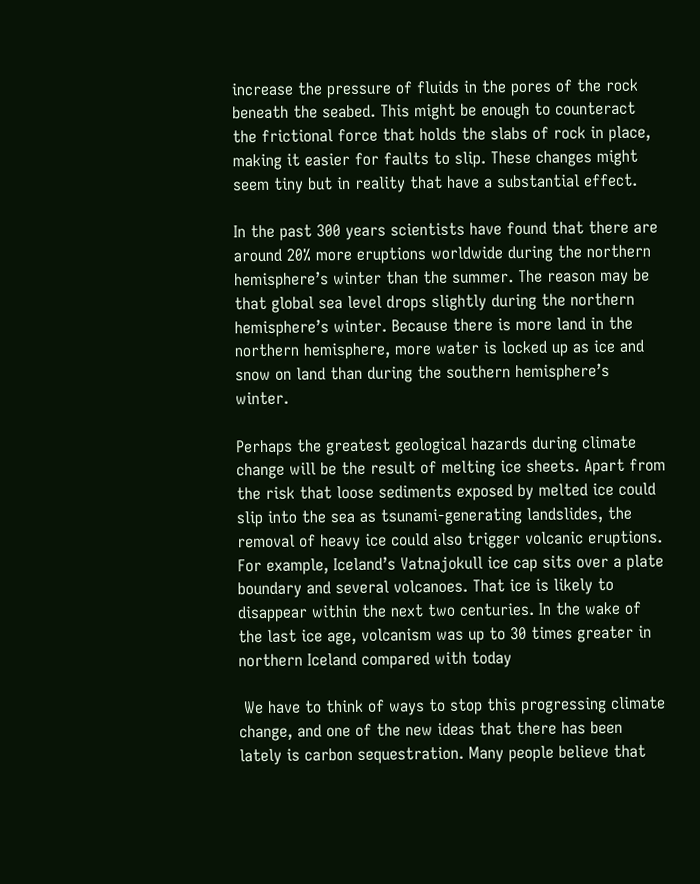increase the pressure of fluids in the pores of the rock beneath the seabed. This might be enough to counteract the frictional force that holds the slabs of rock in place, making it easier for faults to slip. These changes might seem tiny but in reality that have a substantial effect.

In the past 300 years scientists have found that there are around 20% more eruptions worldwide during the northern hemisphere’s winter than the summer. The reason may be that global sea level drops slightly during the northern hemisphere’s winter. Because there is more land in the northern hemisphere, more water is locked up as ice and snow on land than during the southern hemisphere’s winter.

Perhaps the greatest geological hazards during climate change will be the result of melting ice sheets. Apart from the risk that loose sediments exposed by melted ice could slip into the sea as tsunami-generating landslides, the removal of heavy ice could also trigger volcanic eruptions. For example, Iceland’s Vatnajokull ice cap sits over a plate boundary and several volcanoes. That ice is likely to disappear within the next two centuries. In the wake of the last ice age, volcanism was up to 30 times greater in northern Iceland compared with today

 We have to think of ways to stop this progressing climate change, and one of the new ideas that there has been lately is carbon sequestration. Many people believe that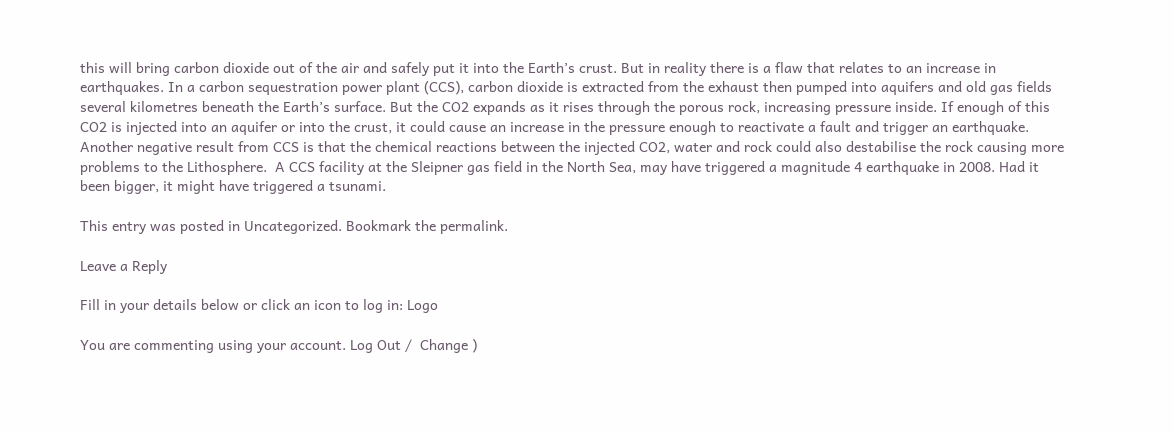this will bring carbon dioxide out of the air and safely put it into the Earth’s crust. But in reality there is a flaw that relates to an increase in earthquakes. In a carbon sequestration power plant (CCS), carbon dioxide is extracted from the exhaust then pumped into aquifers and old gas fields several kilometres beneath the Earth’s surface. But the CO2 expands as it rises through the porous rock, increasing pressure inside. If enough of this CO2 is injected into an aquifer or into the crust, it could cause an increase in the pressure enough to reactivate a fault and trigger an earthquake. Another negative result from CCS is that the chemical reactions between the injected CO2, water and rock could also destabilise the rock causing more problems to the Lithosphere.  A CCS facility at the Sleipner gas field in the North Sea, may have triggered a magnitude 4 earthquake in 2008. Had it been bigger, it might have triggered a tsunami.

This entry was posted in Uncategorized. Bookmark the permalink.

Leave a Reply

Fill in your details below or click an icon to log in: Logo

You are commenting using your account. Log Out /  Change )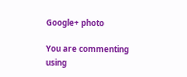Google+ photo

You are commenting using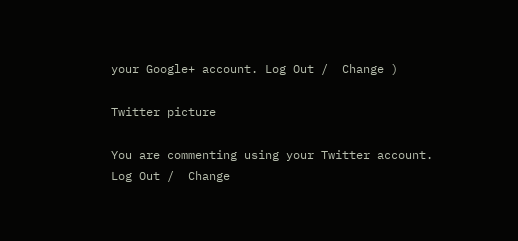your Google+ account. Log Out /  Change )

Twitter picture

You are commenting using your Twitter account. Log Out /  Change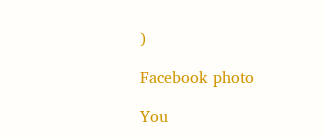)

Facebook photo

You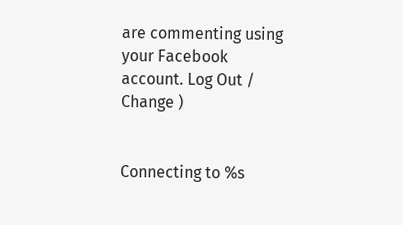are commenting using your Facebook account. Log Out /  Change )


Connecting to %s